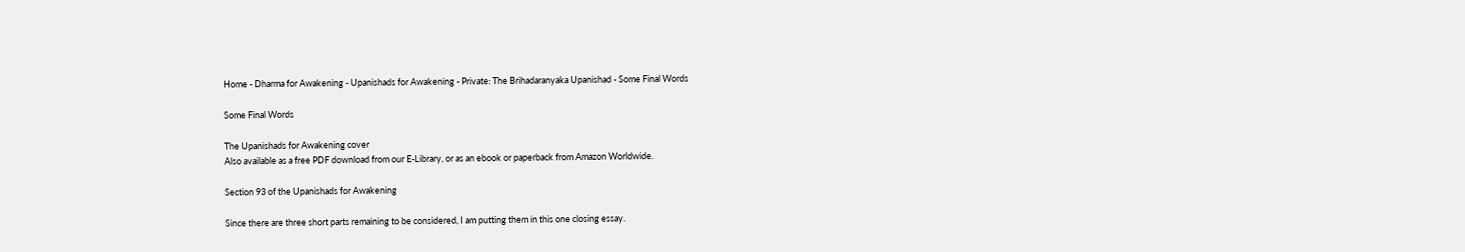Home - Dharma for Awakening - Upanishads for Awakening - Private: The Brihadaranyaka Upanishad - Some Final Words

Some Final Words

The Upanishads for Awakening cover
Also available as a free PDF download from our E-Library, or as an ebook or paperback from Amazon Worldwide.

Section 93 of the Upanishads for Awakening

Since there are three short parts remaining to be considered, I am putting them in this one closing essay.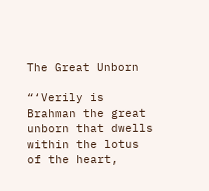The Great Unborn

“‘Verily is Brahman the great unborn that dwells within the lotus of the heart,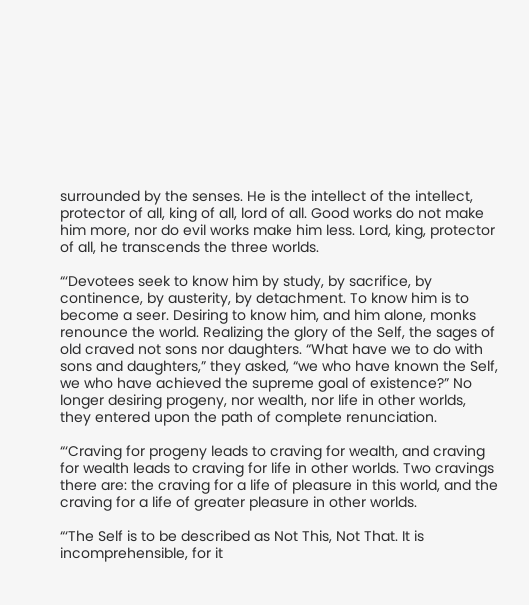surrounded by the senses. He is the intellect of the intellect, protector of all, king of all, lord of all. Good works do not make him more, nor do evil works make him less. Lord, king, protector of all, he transcends the three worlds.

“‘Devotees seek to know him by study, by sacrifice, by continence, by austerity, by detachment. To know him is to become a seer. Desiring to know him, and him alone, monks renounce the world. Realizing the glory of the Self, the sages of old craved not sons nor daughters. “What have we to do with sons and daughters,” they asked, “we who have known the Self, we who have achieved the supreme goal of existence?” No longer desiring progeny, nor wealth, nor life in other worlds, they entered upon the path of complete renunciation.

“‘Craving for progeny leads to craving for wealth, and craving for wealth leads to craving for life in other worlds. Two cravings there are: the craving for a life of pleasure in this world, and the craving for a life of greater pleasure in other worlds.

“‘The Self is to be described as Not This, Not That. It is incomprehensible, for it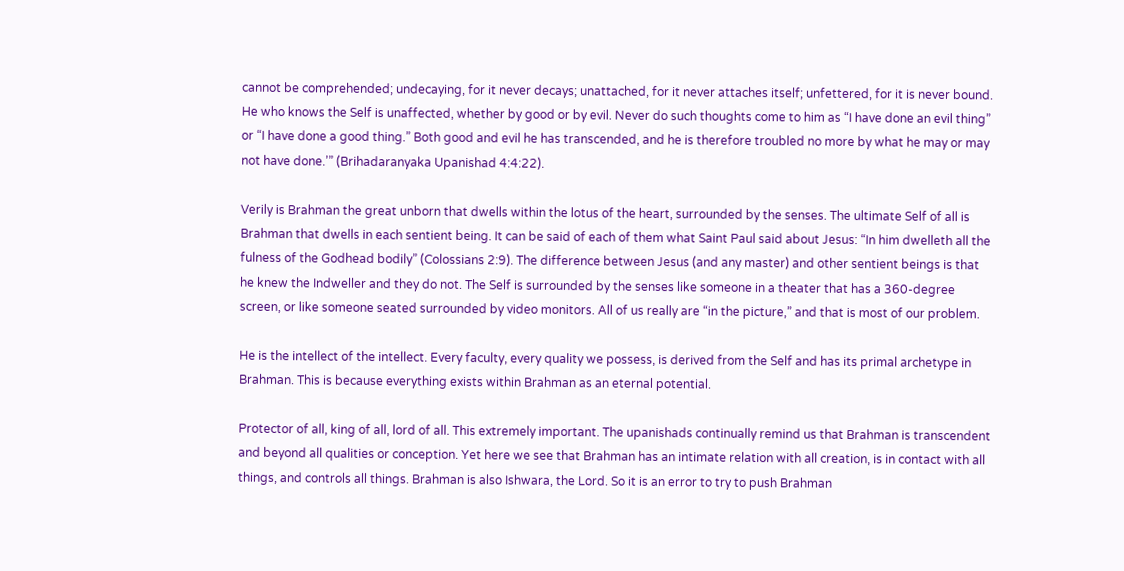cannot be comprehended; undecaying, for it never decays; unattached, for it never attaches itself; unfettered, for it is never bound. He who knows the Self is unaffected, whether by good or by evil. Never do such thoughts come to him as “I have done an evil thing” or “I have done a good thing.” Both good and evil he has transcended, and he is therefore troubled no more by what he may or may not have done.’” (Brihadaranyaka Upanishad 4:4:22).

Verily is Brahman the great unborn that dwells within the lotus of the heart, surrounded by the senses. The ultimate Self of all is Brahman that dwells in each sentient being. It can be said of each of them what Saint Paul said about Jesus: “In him dwelleth all the fulness of the Godhead bodily” (Colossians 2:9). The difference between Jesus (and any master) and other sentient beings is that he knew the Indweller and they do not. The Self is surrounded by the senses like someone in a theater that has a 360-degree screen, or like someone seated surrounded by video monitors. All of us really are “in the picture,” and that is most of our problem.

He is the intellect of the intellect. Every faculty, every quality we possess, is derived from the Self and has its primal archetype in Brahman. This is because everything exists within Brahman as an eternal potential.

Protector of all, king of all, lord of all. This extremely important. The upanishads continually remind us that Brahman is transcendent and beyond all qualities or conception. Yet here we see that Brahman has an intimate relation with all creation, is in contact with all things, and controls all things. Brahman is also Ishwara, the Lord. So it is an error to try to push Brahman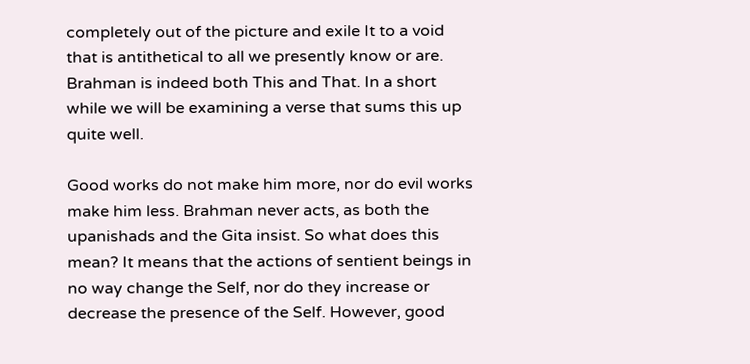completely out of the picture and exile It to a void that is antithetical to all we presently know or are. Brahman is indeed both This and That. In a short while we will be examining a verse that sums this up quite well.

Good works do not make him more, nor do evil works make him less. Brahman never acts, as both the upanishads and the Gita insist. So what does this mean? It means that the actions of sentient beings in no way change the Self, nor do they increase or decrease the presence of the Self. However, good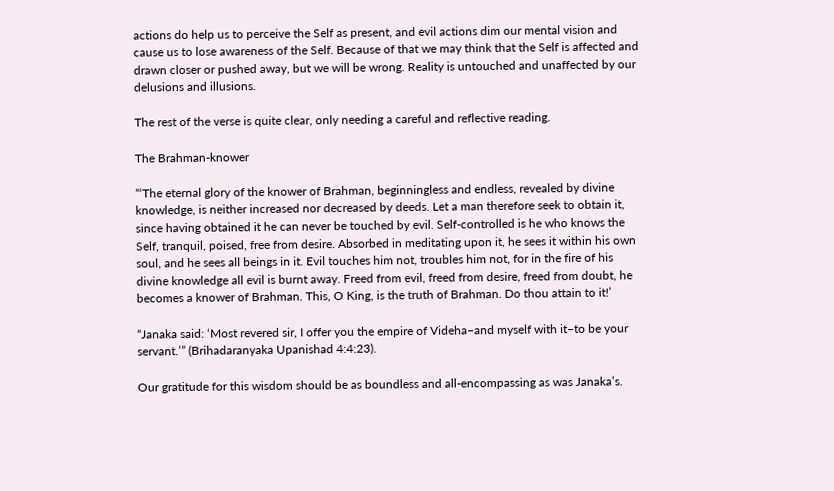actions do help us to perceive the Self as present, and evil actions dim our mental vision and cause us to lose awareness of the Self. Because of that we may think that the Self is affected and drawn closer or pushed away, but we will be wrong. Reality is untouched and unaffected by our delusions and illusions.

The rest of the verse is quite clear, only needing a careful and reflective reading.

The Brahman-knower

“‘The eternal glory of the knower of Brahman, beginningless and endless, revealed by divine knowledge, is neither increased nor decreased by deeds. Let a man therefore seek to obtain it, since having obtained it he can never be touched by evil. Self-controlled is he who knows the Self, tranquil, poised, free from desire. Absorbed in meditating upon it, he sees it within his own soul, and he sees all beings in it. Evil touches him not, troubles him not, for in the fire of his divine knowledge all evil is burnt away. Freed from evil, freed from desire, freed from doubt, he becomes a knower of Brahman. This, O King, is the truth of Brahman. Do thou attain to it!’

“Janaka said: ‘Most revered sir, I offer you the empire of Videha–and myself with it–to be your servant.’” (Brihadaranyaka Upanishad 4:4:23).

Our gratitude for this wisdom should be as boundless and all-encompassing as was Janaka’s.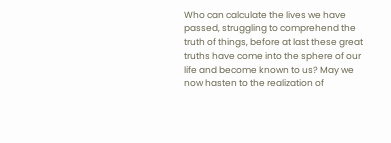Who can calculate the lives we have passed, struggling to comprehend the truth of things, before at last these great truths have come into the sphere of our life and become known to us? May we now hasten to the realization of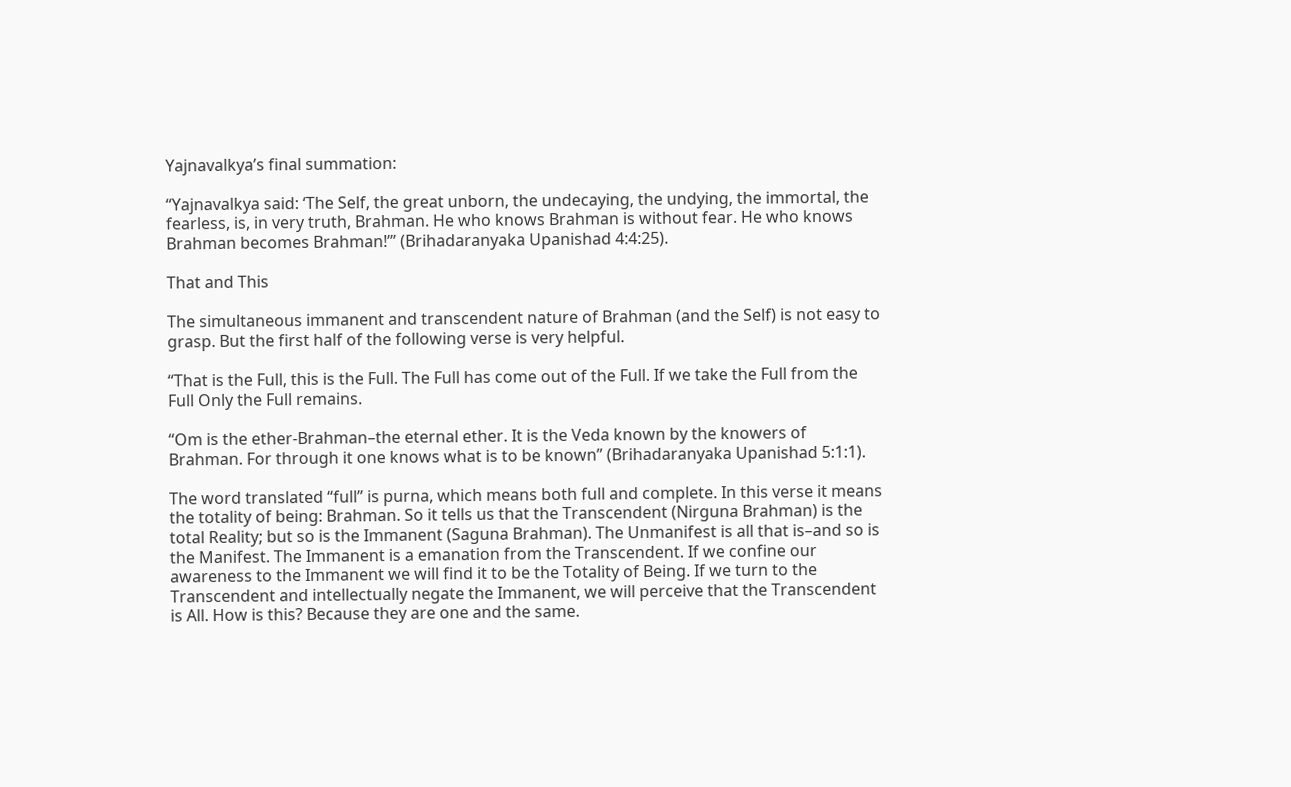Yajnavalkya’s final summation:

“Yajnavalkya said: ‘The Self, the great unborn, the undecaying, the undying, the immortal, the fearless, is, in very truth, Brahman. He who knows Brahman is without fear. He who knows Brahman becomes Brahman!’” (Brihadaranyaka Upanishad 4:4:25).

That and This

The simultaneous immanent and transcendent nature of Brahman (and the Self) is not easy to grasp. But the first half of the following verse is very helpful.

“That is the Full, this is the Full. The Full has come out of the Full. If we take the Full from the Full Only the Full remains.

“Om is the ether-Brahman–the eternal ether. It is the Veda known by the knowers of Brahman. For through it one knows what is to be known” (Brihadaranyaka Upanishad 5:1:1).

The word translated “full” is purna, which means both full and complete. In this verse it means the totality of being: Brahman. So it tells us that the Transcendent (Nirguna Brahman) is the total Reality; but so is the Immanent (Saguna Brahman). The Unmanifest is all that is–and so is the Manifest. The Immanent is a emanation from the Transcendent. If we confine our awareness to the Immanent we will find it to be the Totality of Being. If we turn to the Transcendent and intellectually negate the Immanent, we will perceive that the Transcendent is All. How is this? Because they are one and the same.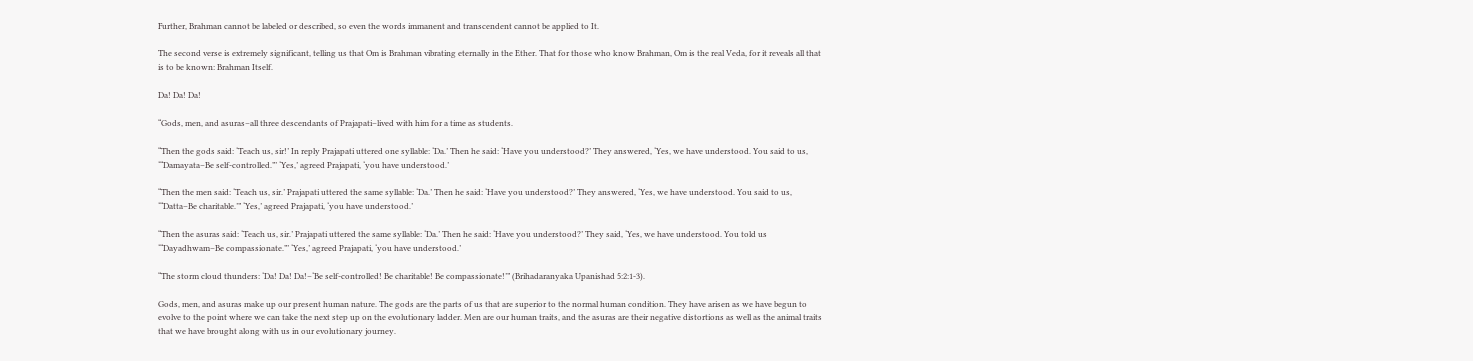Further, Brahman cannot be labeled or described, so even the words immanent and transcendent cannot be applied to It.

The second verse is extremely significant, telling us that Om is Brahman vibrating eternally in the Ether. That for those who know Brahman, Om is the real Veda, for it reveals all that is to be known: Brahman Itself.

Da! Da! Da!

“Gods, men, and asuras–all three descendants of Prajapati–lived with him for a time as students.

“Then the gods said: ‘Teach us, sir!’ In reply Prajapati uttered one syllable: ‘Da.’ Then he said: ‘Have you understood?’ They answered, ‘Yes, we have understood. You said to us, ‘“Damayata–Be self-controlled.”’ ‘Yes,’ agreed Prajapati, ‘you have understood.’

“Then the men said: ‘Teach us, sir.’ Prajapati uttered the same syllable: ‘Da.’ Then he said: ‘Have you understood?’ They answered, ‘Yes, we have understood. You said to us, ‘“Datta–Be charitable.’” ‘Yes,’ agreed Prajapati, ‘you have understood.’

“Then the asuras said: ‘Teach us, sir.’ Prajapati uttered the same syllable: ‘Da.’ Then he said: ‘Have you understood?’ They said, ‘Yes, we have understood. You told us ‘“Dayadhwam–Be compassionate.”’ ‘Yes,’ agreed Prajapati, ‘you have understood.’

“The storm cloud thunders: ‘Da! Da! Da!–‘Be self-controlled! Be charitable! Be compassionate!’” (Brihadaranyaka Upanishad 5:2:1-3).

Gods, men, and asuras make up our present human nature. The gods are the parts of us that are superior to the normal human condition. They have arisen as we have begun to evolve to the point where we can take the next step up on the evolutionary ladder. Men are our human traits, and the asuras are their negative distortions as well as the animal traits that we have brought along with us in our evolutionary journey.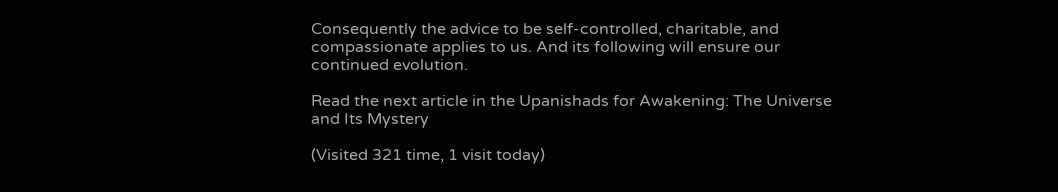Consequently the advice to be self-controlled, charitable, and compassionate applies to us. And its following will ensure our continued evolution.

Read the next article in the Upanishads for Awakening: The Universe and Its Mystery

(Visited 321 time, 1 visit today)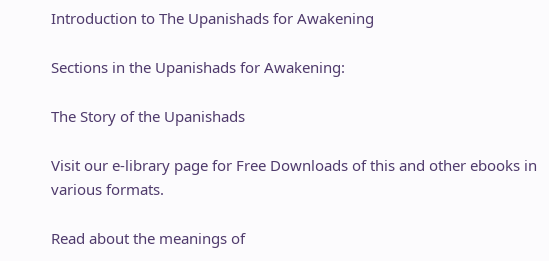Introduction to The Upanishads for Awakening

Sections in the Upanishads for Awakening:

The Story of the Upanishads

Visit our e-library page for Free Downloads of this and other ebooks in various formats.

Read about the meanings of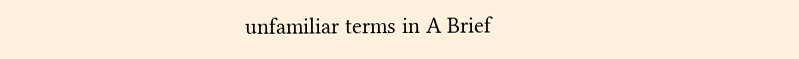unfamiliar terms in A Brief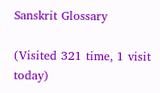Sanskrit Glossary

(Visited 321 time, 1 visit today)